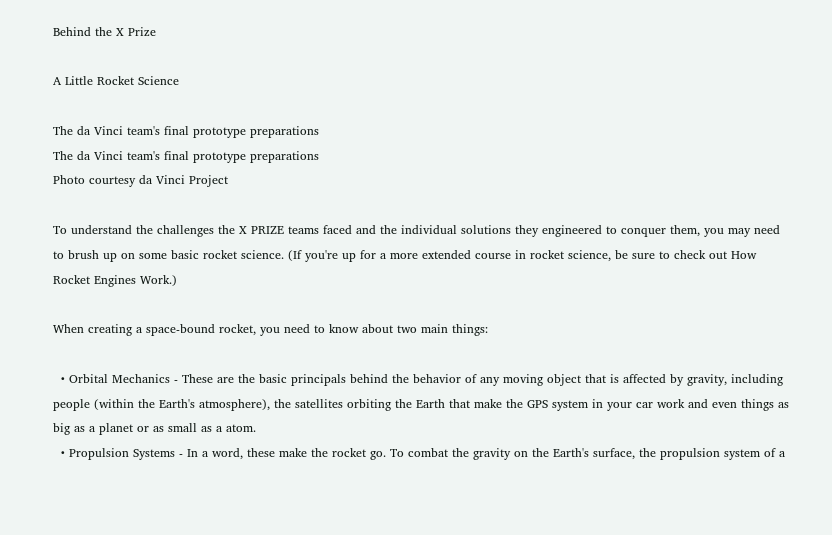Behind the X Prize

A Little Rocket Science

The da Vinci team's final prototype preparations
The da Vinci team's final prototype preparations
Photo courtesy da Vinci Project

To understand the challenges the X PRIZE teams faced and the individual solutions they engineered to conquer them, you may need to brush up on some basic rocket science. (If you're up for a more extended course in rocket science, be sure to check out How Rocket Engines Work.)

When creating a space-bound rocket, you need to know about two main things:

  • Orbital Mechanics - These are the basic principals behind the behavior of any moving object that is affected by gravity, including people (within the Earth's atmosphere), the satellites orbiting the Earth that make the GPS system in your car work and even things as big as a planet or as small as a atom.
  • Propulsion Systems - In a word, these make the rocket go. To combat the gravity on the Earth's surface, the propulsion system of a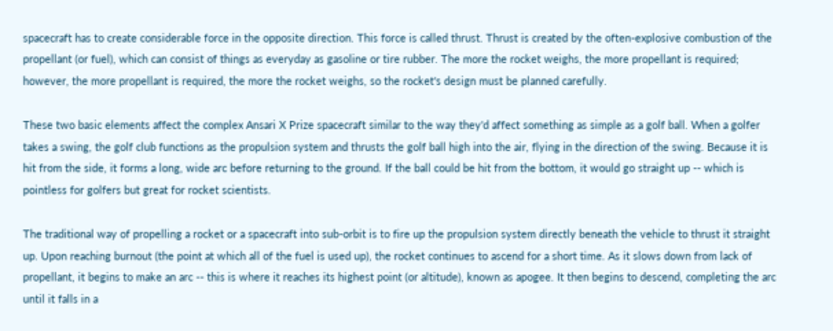spacecraft has to create considerable force in the opposite direction. This force is called thrust. Thrust is created by the often-explosive combustion of the propellant (or fuel), which can consist of things as everyday as gasoline or tire rubber. The more the rocket weighs, the more propellant is required; however, the more propellant is required, the more the rocket weighs, so the rocket's design must be planned carefully.

These two basic elements affect the complex Ansari X Prize spacecraft similar to the way they'd affect something as simple as a golf ball. When a golfer takes a swing, the golf club functions as the propulsion system and thrusts the golf ball high into the air, flying in the direction of the swing. Because it is hit from the side, it forms a long, wide arc before returning to the ground. If the ball could be hit from the bottom, it would go straight up -- which is pointless for golfers but great for rocket scientists.

The traditional way of propelling a rocket or a spacecraft into sub-orbit is to fire up the propulsion system directly beneath the vehicle to thrust it straight up. Upon reaching burnout (the point at which all of the fuel is used up), the rocket continues to ascend for a short time. As it slows down from lack of propellant, it begins to make an arc -- this is where it reaches its highest point (or altitude), known as apogee. It then begins to descend, completing the arc until it falls in a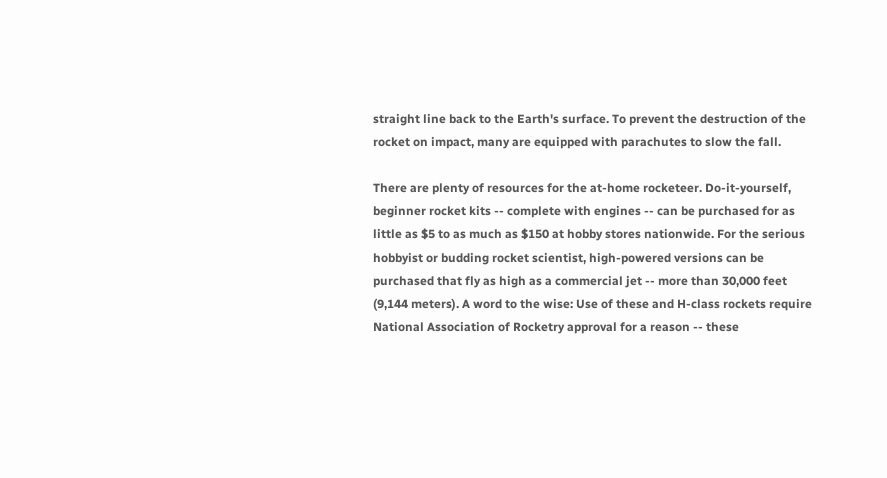straight line back to the Earth's surface. To prevent the destruction of the rocket on impact, many are equipped with parachutes to slow the fall.

There are plenty of resources for the at-home rocketeer. Do-it-yourself, beginner rocket kits -- complete with engines -- can be purchased for as little as $5 to as much as $150 at hobby stores nationwide. For the serious hobbyist or budding rocket scientist, high-powered versions can be purchased that fly as high as a commercial jet -- more than 30,000 feet (9,144 meters). A word to the wise: Use of these and H-class rockets require National Association of Rocketry approval for a reason -- these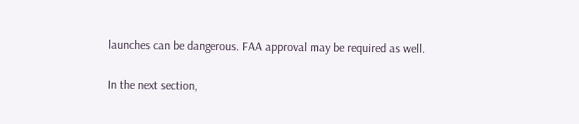launches can be dangerous. FAA approval may be required as well.

In the next section,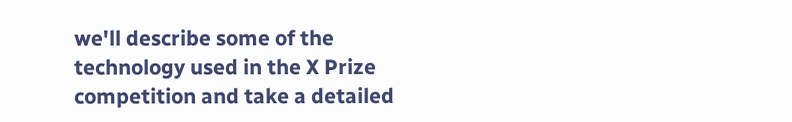we'll describe some of the technology used in the X Prize competition and take a detailed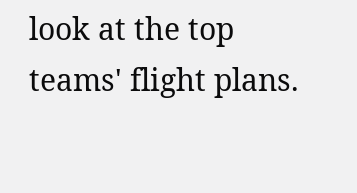look at the top teams' flight plans.